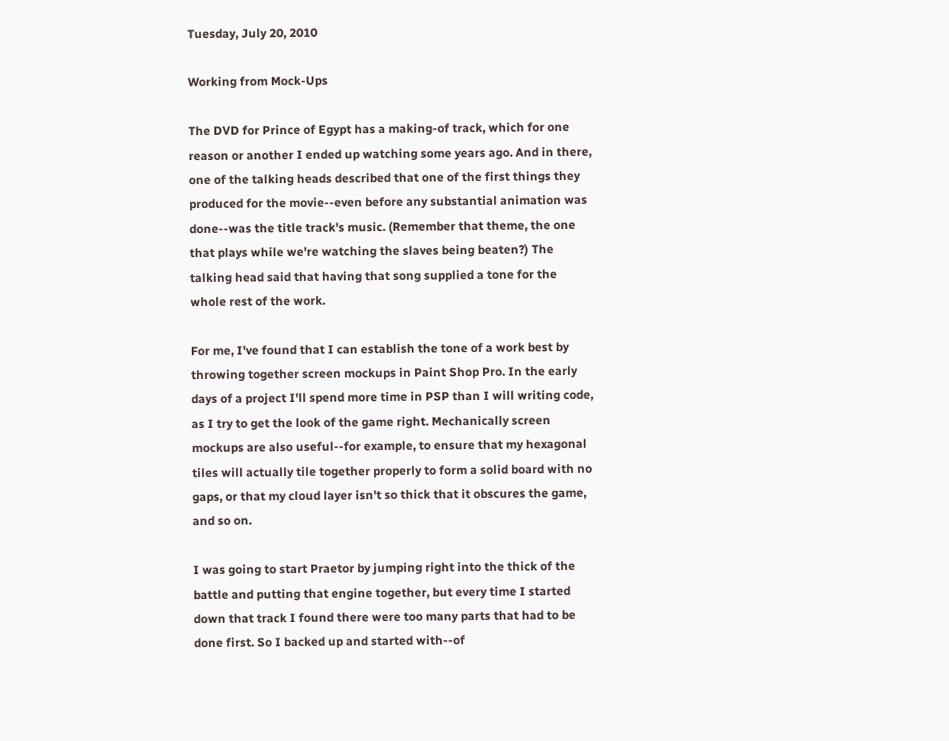Tuesday, July 20, 2010

Working from Mock-Ups

The DVD for Prince of Egypt has a making-of track, which for one reason or another I ended up watching some years ago. And in there, one of the talking heads described that one of the first things they produced for the movie--even before any substantial animation was done--was the title track's music. (Remember that theme, the one that plays while we're watching the slaves being beaten?) The talking head said that having that song supplied a tone for the whole rest of the work.

For me, I've found that I can establish the tone of a work best by throwing together screen mockups in Paint Shop Pro. In the early days of a project I'll spend more time in PSP than I will writing code, as I try to get the look of the game right. Mechanically screen mockups are also useful--for example, to ensure that my hexagonal tiles will actually tile together properly to form a solid board with no gaps, or that my cloud layer isn't so thick that it obscures the game, and so on.

I was going to start Praetor by jumping right into the thick of the battle and putting that engine together, but every time I started down that track I found there were too many parts that had to be done first. So I backed up and started with--of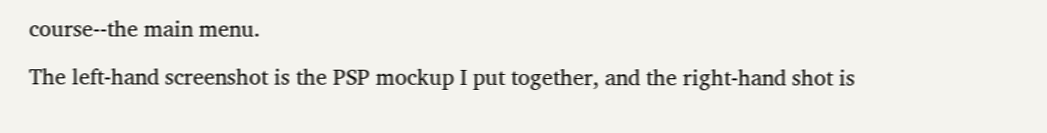course--the main menu.

The left-hand screenshot is the PSP mockup I put together, and the right-hand shot is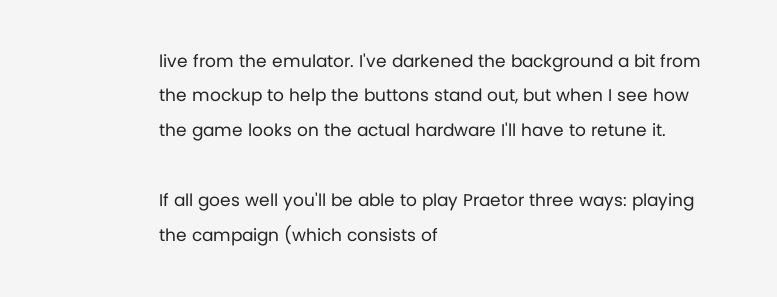live from the emulator. I've darkened the background a bit from the mockup to help the buttons stand out, but when I see how the game looks on the actual hardware I'll have to retune it.

If all goes well you'll be able to play Praetor three ways: playing the campaign (which consists of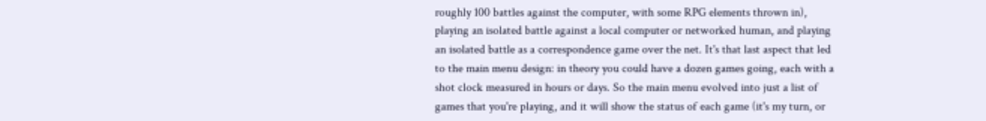roughly 100 battles against the computer, with some RPG elements thrown in), playing an isolated battle against a local computer or networked human, and playing an isolated battle as a correspondence game over the net. It's that last aspect that led to the main menu design: in theory you could have a dozen games going, each with a shot clock measured in hours or days. So the main menu evolved into just a list of games that you're playing, and it will show the status of each game (it's my turn, or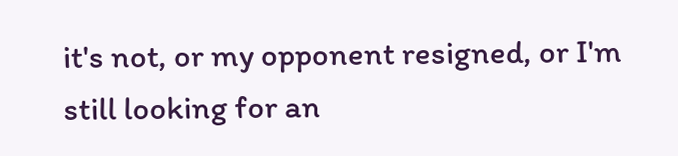it's not, or my opponent resigned, or I'm still looking for an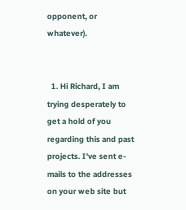opponent, or whatever).


  1. Hi Richard, I am trying desperately to get a hold of you regarding this and past projects. I've sent e-mails to the addresses on your web site but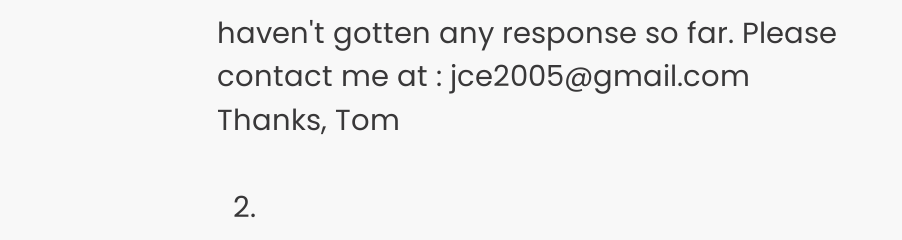haven't gotten any response so far. Please contact me at : jce2005@gmail.com Thanks, Tom

  2.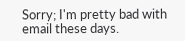Sorry; I'm pretty bad with email these days.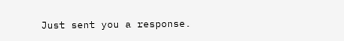Just sent you a response.